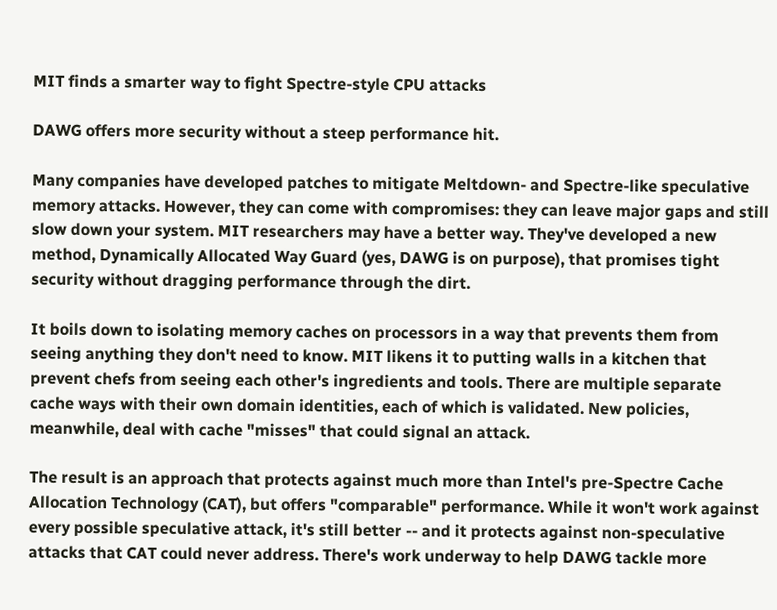MIT finds a smarter way to fight Spectre-style CPU attacks

DAWG offers more security without a steep performance hit.

Many companies have developed patches to mitigate Meltdown- and Spectre-like speculative memory attacks. However, they can come with compromises: they can leave major gaps and still slow down your system. MIT researchers may have a better way. They've developed a new method, Dynamically Allocated Way Guard (yes, DAWG is on purpose), that promises tight security without dragging performance through the dirt.

It boils down to isolating memory caches on processors in a way that prevents them from seeing anything they don't need to know. MIT likens it to putting walls in a kitchen that prevent chefs from seeing each other's ingredients and tools. There are multiple separate cache ways with their own domain identities, each of which is validated. New policies, meanwhile, deal with cache "misses" that could signal an attack.

The result is an approach that protects against much more than Intel's pre-Spectre Cache Allocation Technology (CAT), but offers "comparable" performance. While it won't work against every possible speculative attack, it's still better -- and it protects against non-speculative attacks that CAT could never address. There's work underway to help DAWG tackle more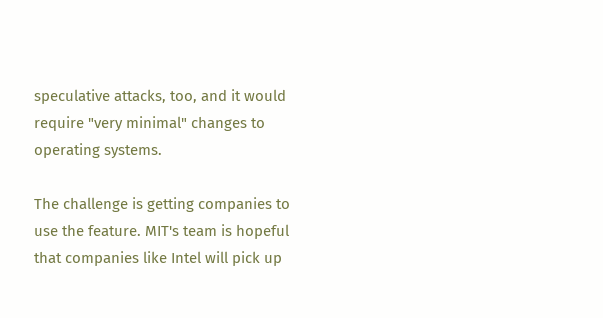speculative attacks, too, and it would require "very minimal" changes to operating systems.

The challenge is getting companies to use the feature. MIT's team is hopeful that companies like Intel will pick up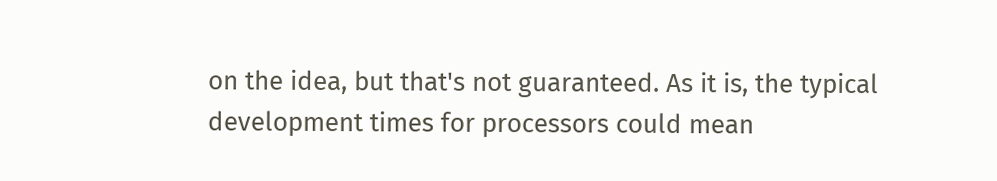on the idea, but that's not guaranteed. As it is, the typical development times for processors could mean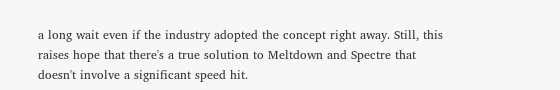a long wait even if the industry adopted the concept right away. Still, this raises hope that there's a true solution to Meltdown and Spectre that doesn't involve a significant speed hit.